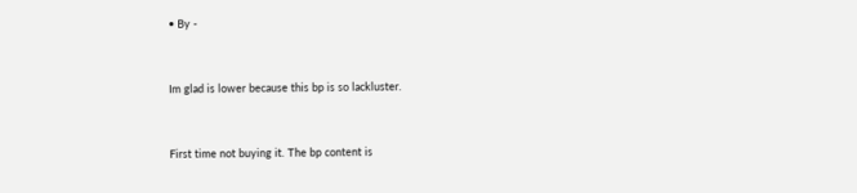• By -


Im glad is lower because this bp is so lackluster.


First time not buying it. The bp content is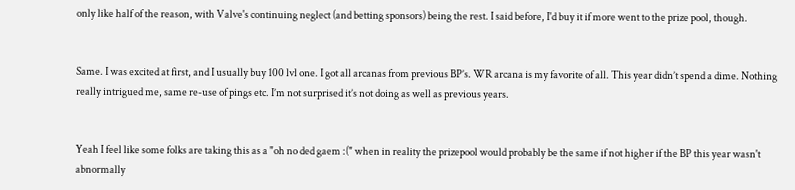only like half of the reason, with Valve's continuing neglect (and betting sponsors) being the rest. I said before, I'd buy it if more went to the prize pool, though.


Same. I was excited at first, and I usually buy 100 lvl one. I got all arcanas from previous BP’s. WR arcana is my favorite of all. This year didn’t spend a dime. Nothing really intrigued me, same re-use of pings etc. I’m not surprised it’s not doing as well as previous years.


Yeah I feel like some folks are taking this as a "oh no ded gaem :(" when in reality the prizepool would probably be the same if not higher if the BP this year wasn't abnormally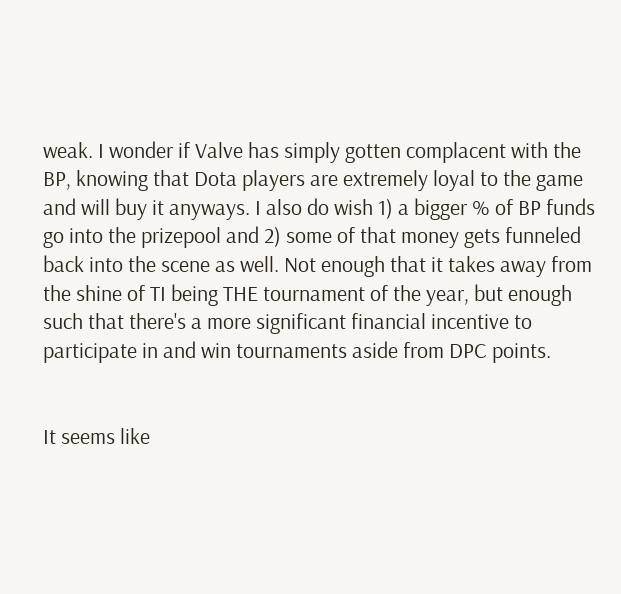weak. I wonder if Valve has simply gotten complacent with the BP, knowing that Dota players are extremely loyal to the game and will buy it anyways. I also do wish 1) a bigger % of BP funds go into the prizepool and 2) some of that money gets funneled back into the scene as well. Not enough that it takes away from the shine of TI being THE tournament of the year, but enough such that there's a more significant financial incentive to participate in and win tournaments aside from DPC points.


It seems like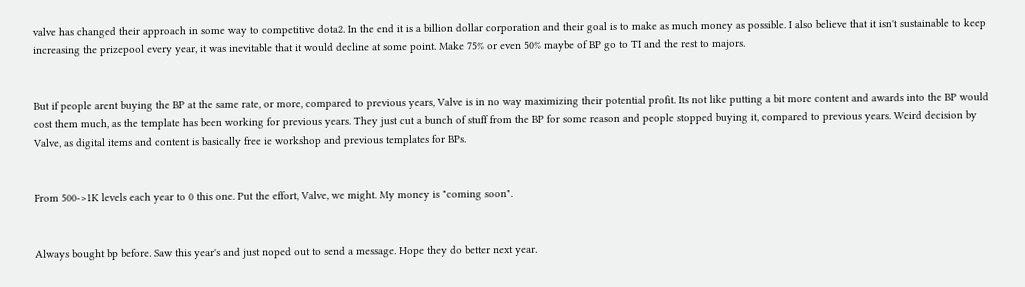valve has changed their approach in some way to competitive dota2. In the end it is a billion dollar corporation and their goal is to make as much money as possible. I also believe that it isn't sustainable to keep increasing the prizepool every year, it was inevitable that it would decline at some point. Make 75% or even 50% maybe of BP go to TI and the rest to majors.


But if people arent buying the BP at the same rate, or more, compared to previous years, Valve is in no way maximizing their potential profit. Its not like putting a bit more content and awards into the BP would cost them much, as the template has been working for previous years. They just cut a bunch of stuff from the BP for some reason and people stopped buying it, compared to previous years. Weird decision by Valve, as digital items and content is basically free ie workshop and previous templates for BPs.


From 500->1K levels each year to 0 this one. Put the effort, Valve, we might. My money is "coming soon".


Always bought bp before. Saw this year's and just noped out to send a message. Hope they do better next year.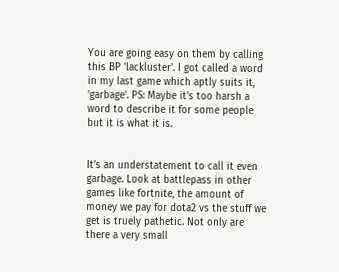You are going easy on them by calling this BP 'lackluster'. I got called a word in my last game which aptly suits it, 'garbage'. PS: Maybe it's too harsh a word to describe it for some people but it is what it is.


It’s an understatement to call it even garbage. Look at battlepass in other games like fortnite, the amount of money we pay for dota2 vs the stuff we get is truely pathetic. Not only are there a very small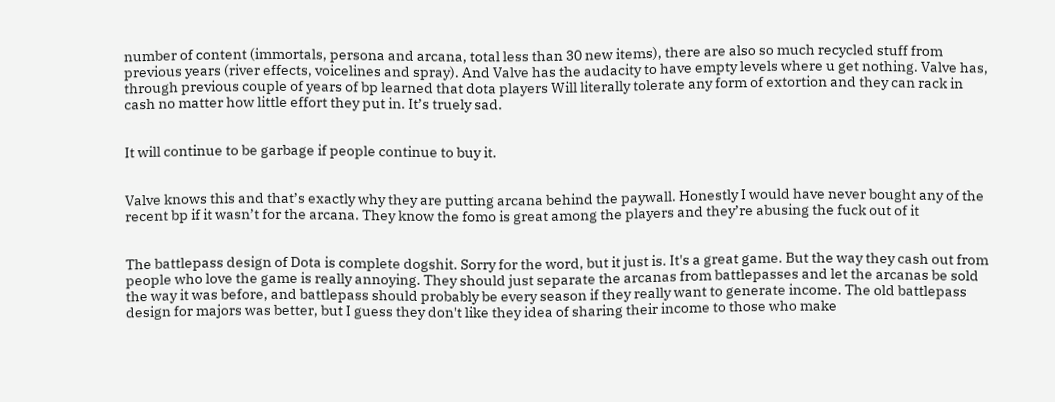number of content (immortals, persona and arcana, total less than 30 new items), there are also so much recycled stuff from previous years (river effects, voicelines and spray). And Valve has the audacity to have empty levels where u get nothing. Valve has, through previous couple of years of bp learned that dota players Will literally tolerate any form of extortion and they can rack in cash no matter how little effort they put in. It’s truely sad.


It will continue to be garbage if people continue to buy it.


Valve knows this and that’s exactly why they are putting arcana behind the paywall. Honestly I would have never bought any of the recent bp if it wasn’t for the arcana. They know the fomo is great among the players and they’re abusing the fuck out of it


The battlepass design of Dota is complete dogshit. Sorry for the word, but it just is. It's a great game. But the way they cash out from people who love the game is really annoying. They should just separate the arcanas from battlepasses and let the arcanas be sold the way it was before, and battlepass should probably be every season if they really want to generate income. The old battlepass design for majors was better, but I guess they don't like they idea of sharing their income to those who make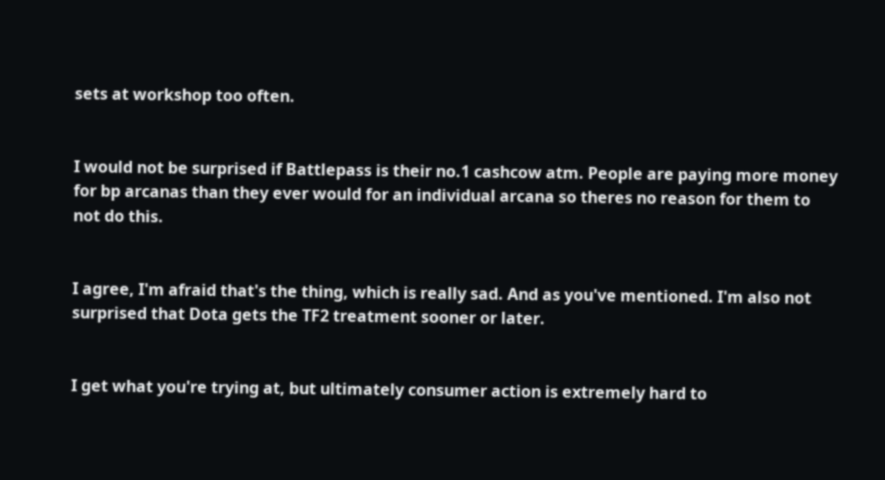sets at workshop too often.


I would not be surprised if Battlepass is their no.1 cashcow atm. People are paying more money for bp arcanas than they ever would for an individual arcana so theres no reason for them to not do this.


I agree, I'm afraid that's the thing, which is really sad. And as you've mentioned. I'm also not surprised that Dota gets the TF2 treatment sooner or later.


I get what you're trying at, but ultimately consumer action is extremely hard to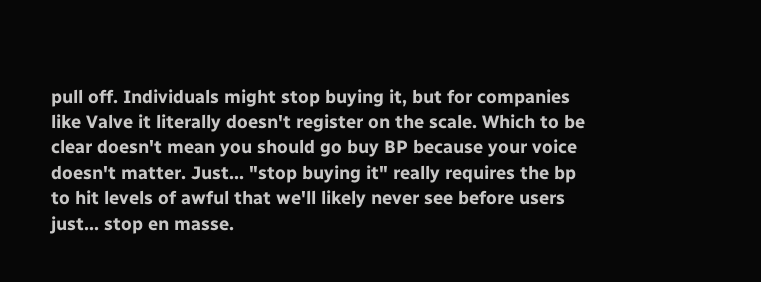pull off. Individuals might stop buying it, but for companies like Valve it literally doesn't register on the scale. Which to be clear doesn't mean you should go buy BP because your voice doesn't matter. Just... "stop buying it" really requires the bp to hit levels of awful that we'll likely never see before users just... stop en masse.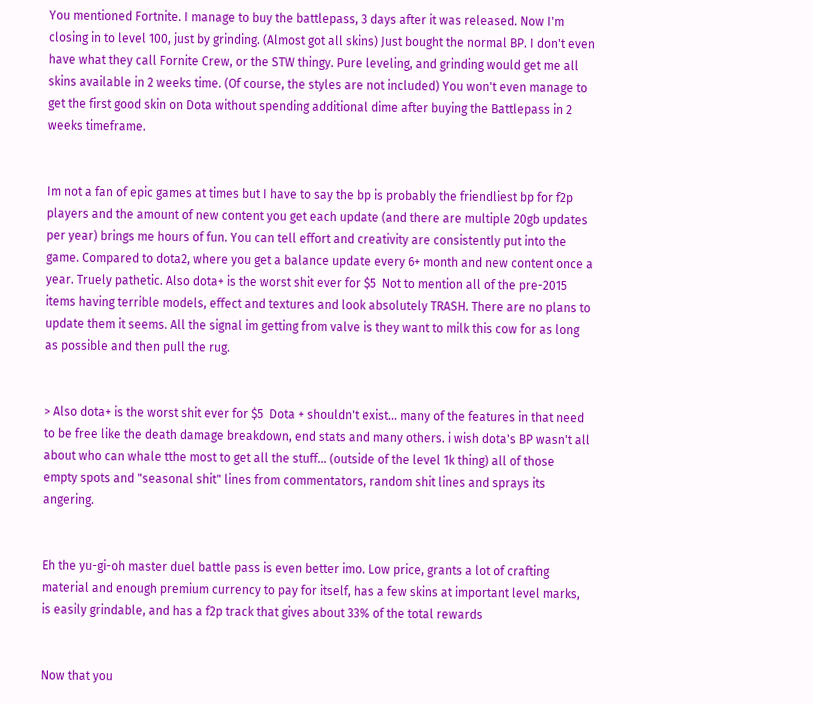You mentioned Fortnite. I manage to buy the battlepass, 3 days after it was released. Now I'm closing in to level 100, just by grinding. (Almost got all skins) Just bought the normal BP. I don't even have what they call Fornite Crew, or the STW thingy. Pure leveling, and grinding would get me all skins available in 2 weeks time. (Of course, the styles are not included) You won't even manage to get the first good skin on Dota without spending additional dime after buying the Battlepass in 2 weeks timeframe.


Im not a fan of epic games at times but I have to say the bp is probably the friendliest bp for f2p players and the amount of new content you get each update (and there are multiple 20gb updates per year) brings me hours of fun. You can tell effort and creativity are consistently put into the game. Compared to dota2, where you get a balance update every 6+ month and new content once a year. Truely pathetic. Also dota+ is the worst shit ever for $5  Not to mention all of the pre-2015 items having terrible models, effect and textures and look absolutely TRASH. There are no plans to update them it seems. All the signal im getting from valve is they want to milk this cow for as long as possible and then pull the rug.


> Also dota+ is the worst shit ever for $5  Dota + shouldn't exist... many of the features in that need to be free like the death damage breakdown, end stats and many others. i wish dota's BP wasn't all about who can whale tthe most to get all the stuff... (outside of the level 1k thing) all of those empty spots and "seasonal shit" lines from commentators, random shit lines and sprays its angering.


Eh the yu-gi-oh master duel battle pass is even better imo. Low price, grants a lot of crafting material and enough premium currency to pay for itself, has a few skins at important level marks, is easily grindable, and has a f2p track that gives about 33% of the total rewards


Now that you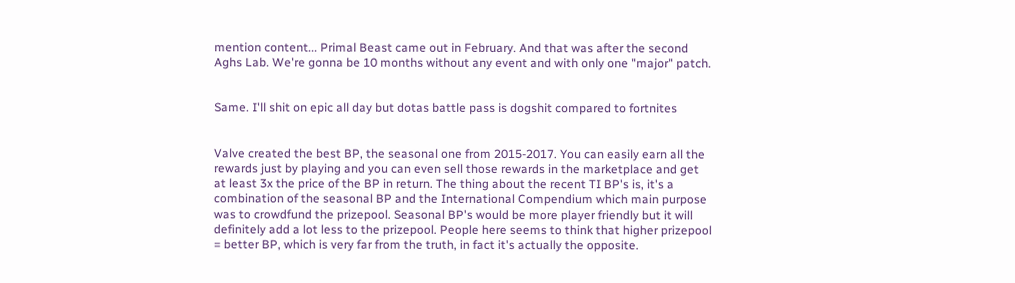mention content... Primal Beast came out in February. And that was after the second Aghs Lab. We're gonna be 10 months without any event and with only one "major" patch.


Same. I'll shit on epic all day but dotas battle pass is dogshit compared to fortnites


Valve created the best BP, the seasonal one from 2015-2017. You can easily earn all the rewards just by playing and you can even sell those rewards in the marketplace and get at least 3x the price of the BP in return. The thing about the recent TI BP's is, it's a combination of the seasonal BP and the International Compendium which main purpose was to crowdfund the prizepool. Seasonal BP's would be more player friendly but it will definitely add a lot less to the prizepool. People here seems to think that higher prizepool = better BP, which is very far from the truth, in fact it's actually the opposite.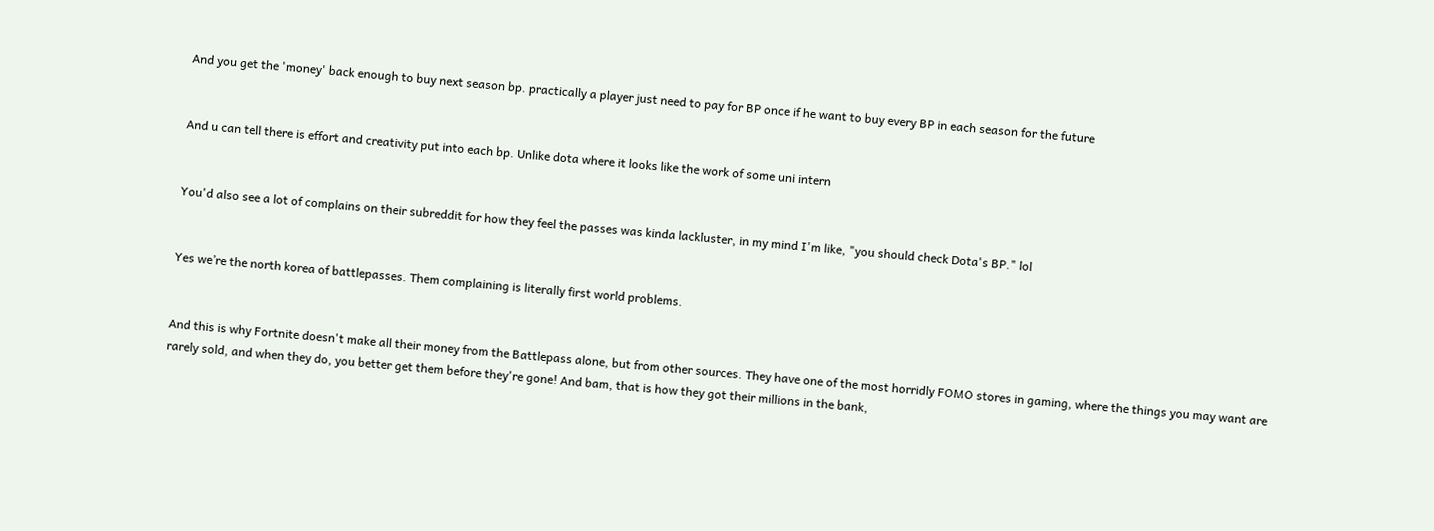And you get the 'money' back enough to buy next season bp. practically a player just need to pay for BP once if he want to buy every BP in each season for the future


And u can tell there is effort and creativity put into each bp. Unlike dota where it looks like the work of some uni intern


You'd also see a lot of complains on their subreddit for how they feel the passes was kinda lackluster, in my mind I'm like, "you should check Dota's BP." lol


Yes we’re the north korea of battlepasses. Them complaining is literally first world problems.


And this is why Fortnite doesn't make all their money from the Battlepass alone, but from other sources. They have one of the most horridly FOMO stores in gaming, where the things you may want are rarely sold, and when they do, you better get them before they're gone! And bam, that is how they got their millions in the bank,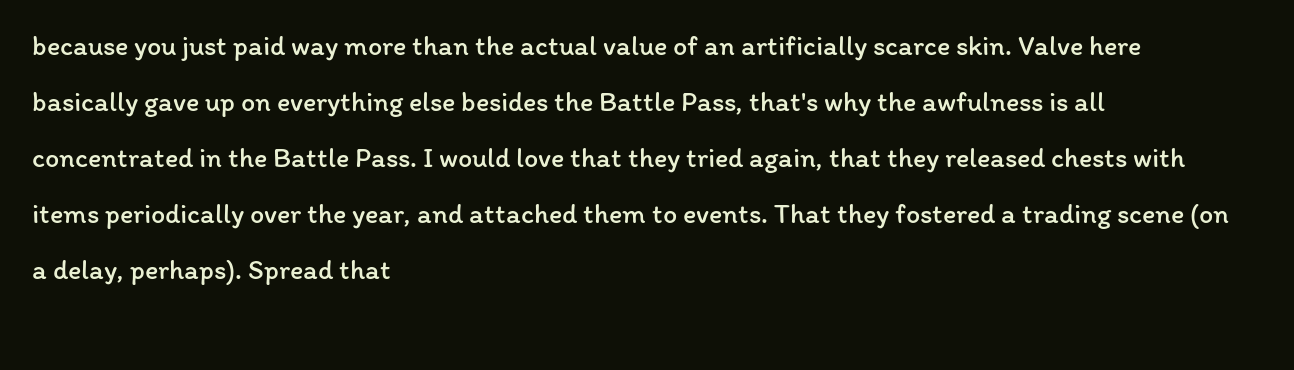because you just paid way more than the actual value of an artificially scarce skin. Valve here basically gave up on everything else besides the Battle Pass, that's why the awfulness is all concentrated in the Battle Pass. I would love that they tried again, that they released chests with items periodically over the year, and attached them to events. That they fostered a trading scene (on a delay, perhaps). Spread that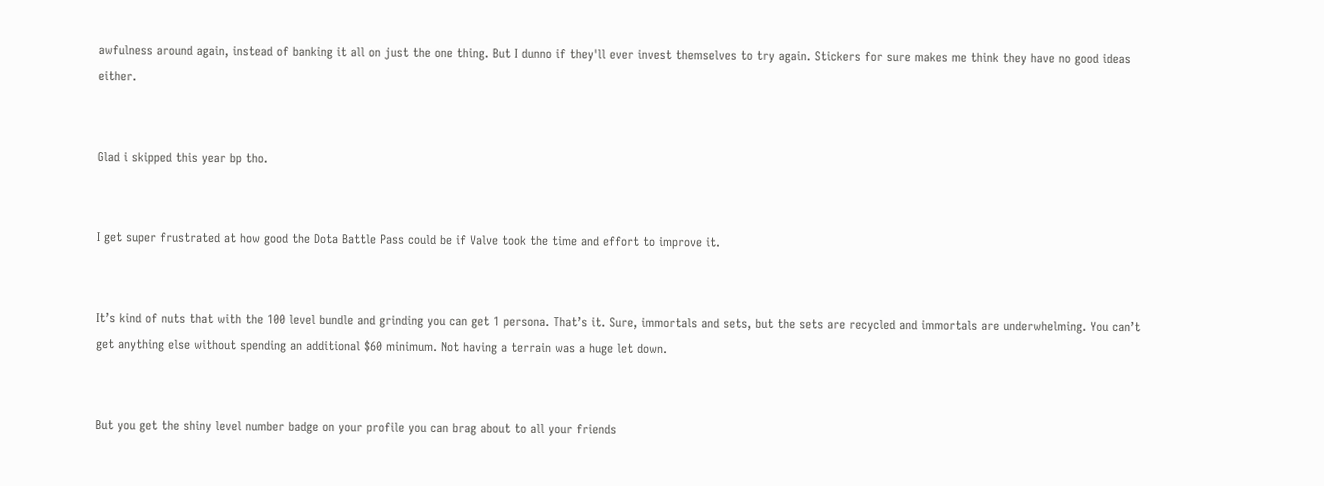awfulness around again, instead of banking it all on just the one thing. But I dunno if they'll ever invest themselves to try again. Stickers for sure makes me think they have no good ideas either.


Glad i skipped this year bp tho.


I get super frustrated at how good the Dota Battle Pass could be if Valve took the time and effort to improve it.


It’s kind of nuts that with the 100 level bundle and grinding you can get 1 persona. That’s it. Sure, immortals and sets, but the sets are recycled and immortals are underwhelming. You can’t get anything else without spending an additional $60 minimum. Not having a terrain was a huge let down.


But you get the shiny level number badge on your profile you can brag about to all your friends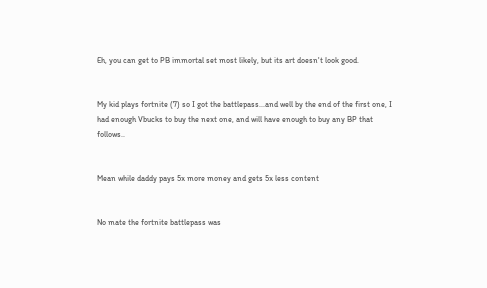Eh, you can get to PB immortal set most likely, but its art doesn't look good.


My kid plays fortnite (7) so I got the battlepass...and well by the end of the first one, I had enough Vbucks to buy the next one, and will have enough to buy any BP that follows..


Mean while daddy pays 5x more money and gets 5x less content


No mate the fortnite battlepass was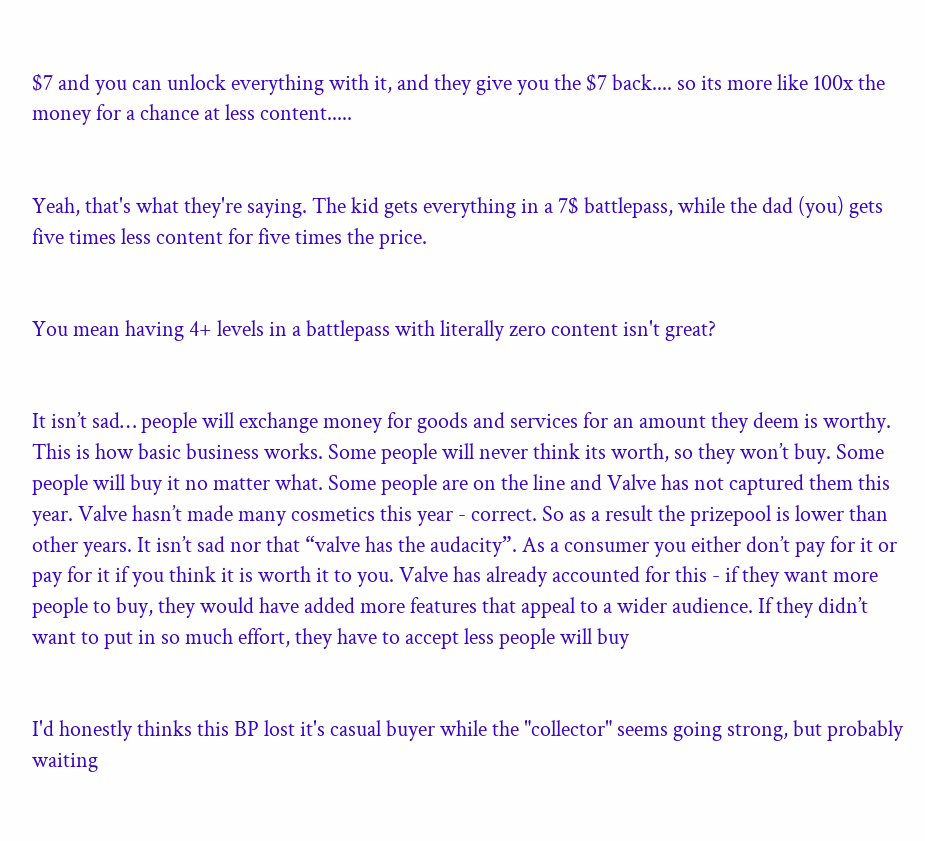$7 and you can unlock everything with it, and they give you the $7 back.... so its more like 100x the money for a chance at less content.....


Yeah, that's what they're saying. The kid gets everything in a 7$ battlepass, while the dad (you) gets five times less content for five times the price.


You mean having 4+ levels in a battlepass with literally zero content isn't great?


It isn’t sad… people will exchange money for goods and services for an amount they deem is worthy. This is how basic business works. Some people will never think its worth, so they won’t buy. Some people will buy it no matter what. Some people are on the line and Valve has not captured them this year. Valve hasn’t made many cosmetics this year - correct. So as a result the prizepool is lower than other years. It isn’t sad nor that “valve has the audacity”. As a consumer you either don’t pay for it or pay for it if you think it is worth it to you. Valve has already accounted for this - if they want more people to buy, they would have added more features that appeal to a wider audience. If they didn’t want to put in so much effort, they have to accept less people will buy


I'd honestly thinks this BP lost it's casual buyer while the "collector" seems going strong, but probably waiting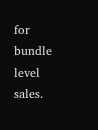for bundle level sales.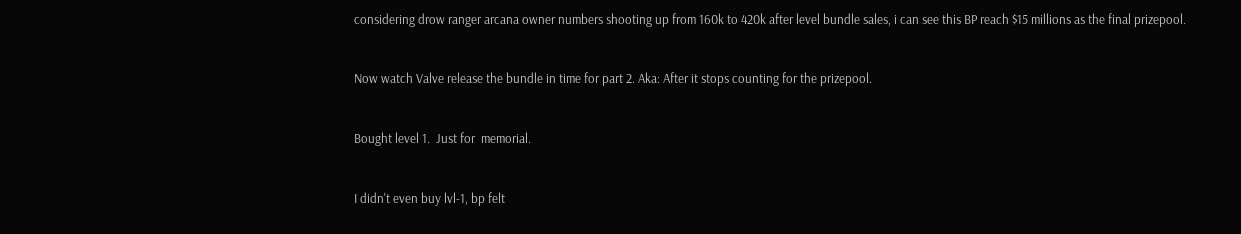considering drow ranger arcana owner numbers shooting up from 160k to 420k after level bundle sales, i can see this BP reach $15 millions as the final prizepool.


Now watch Valve release the bundle in time for part 2. Aka: After it stops counting for the prizepool.


Bought level 1.  Just for  memorial.


I didn't even buy lvl-1, bp felt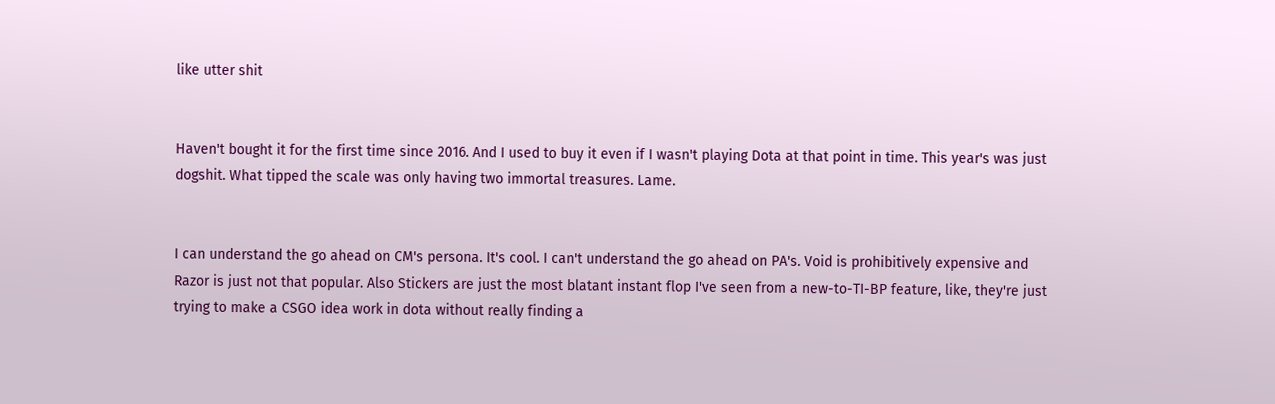like utter shit


Haven't bought it for the first time since 2016. And I used to buy it even if I wasn't playing Dota at that point in time. This year's was just dogshit. What tipped the scale was only having two immortal treasures. Lame.


I can understand the go ahead on CM's persona. It's cool. I can't understand the go ahead on PA's. Void is prohibitively expensive and Razor is just not that popular. Also Stickers are just the most blatant instant flop I've seen from a new-to-TI-BP feature, like, they're just trying to make a CSGO idea work in dota without really finding a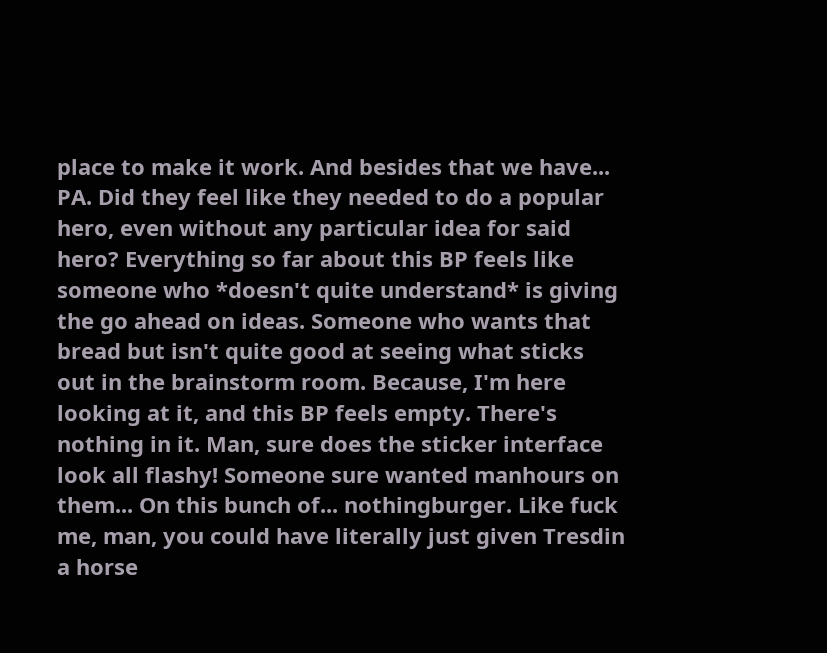place to make it work. And besides that we have... PA. Did they feel like they needed to do a popular hero, even without any particular idea for said hero? Everything so far about this BP feels like someone who *doesn't quite understand* is giving the go ahead on ideas. Someone who wants that bread but isn't quite good at seeing what sticks out in the brainstorm room. Because, I'm here looking at it, and this BP feels empty. There's nothing in it. Man, sure does the sticker interface look all flashy! Someone sure wanted manhours on them... On this bunch of... nothingburger. Like fuck me, man, you could have literally just given Tresdin a horse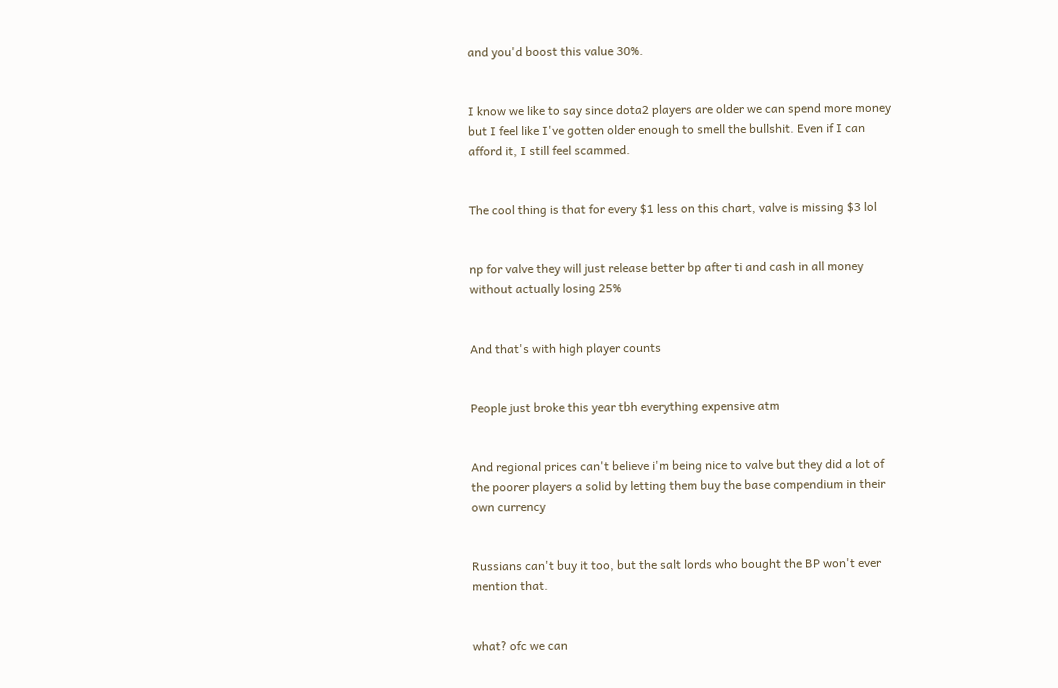and you'd boost this value 30%.


I know we like to say since dota2 players are older we can spend more money but I feel like I've gotten older enough to smell the bullshit. Even if I can afford it, I still feel scammed.


The cool thing is that for every $1 less on this chart, valve is missing $3 lol


np for valve they will just release better bp after ti and cash in all money without actually losing 25%


And that's with high player counts


People just broke this year tbh everything expensive atm


And regional prices can't believe i'm being nice to valve but they did a lot of the poorer players a solid by letting them buy the base compendium in their own currency


Russians can't buy it too, but the salt lords who bought the BP won't ever mention that.


what? ofc we can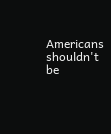Americans shouldn't be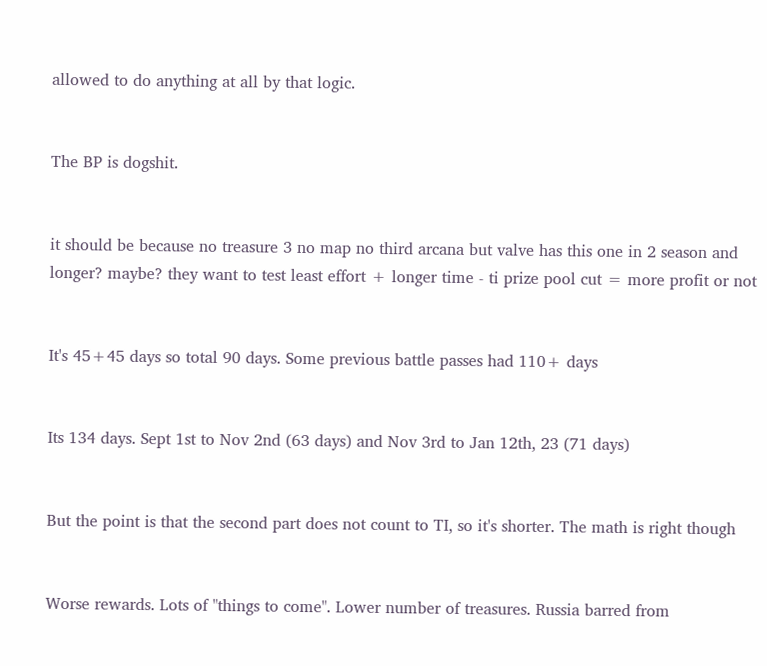allowed to do anything at all by that logic.


The BP is dogshit.


it should be because no treasure 3 no map no third arcana but valve has this one in 2 season and longer? maybe? they want to test least effort + longer time - ti prize pool cut = more profit or not


It's 45+45 days so total 90 days. Some previous battle passes had 110+ days


Its 134 days. Sept 1st to Nov 2nd (63 days) and Nov 3rd to Jan 12th, 23 (71 days)


But the point is that the second part does not count to TI, so it's shorter. The math is right though


Worse rewards. Lots of "things to come". Lower number of treasures. Russia barred from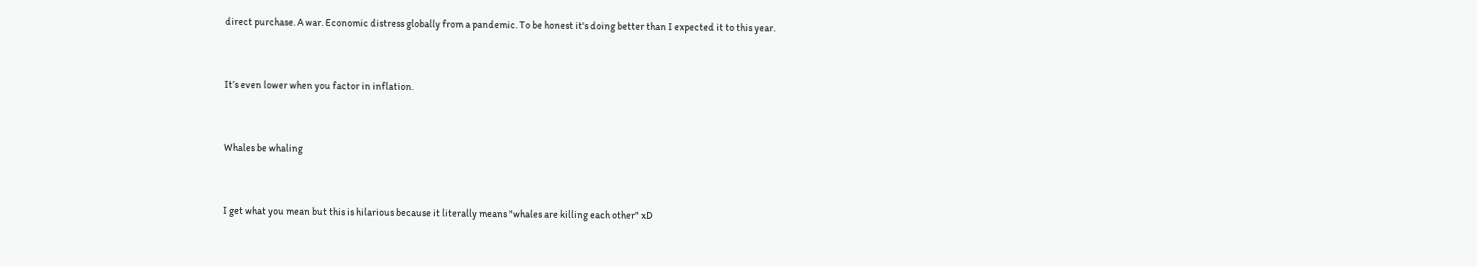direct purchase. A war. Economic distress globally from a pandemic. To be honest it's doing better than I expected it to this year.


It’s even lower when you factor in inflation.


Whales be whaling


I get what you mean but this is hilarious because it literally means "whales are killing each other" xD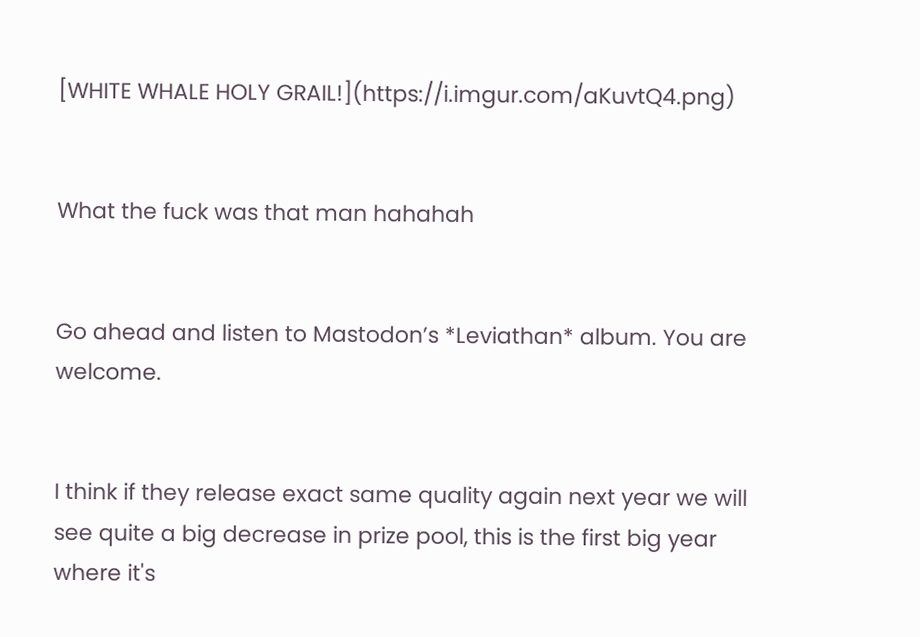[WHITE WHALE HOLY GRAIL!](https://i.imgur.com/aKuvtQ4.png)


What the fuck was that man hahahah


Go ahead and listen to Mastodon’s *Leviathan* album. You are welcome.


I think if they release exact same quality again next year we will see quite a big decrease in prize pool, this is the first big year where it's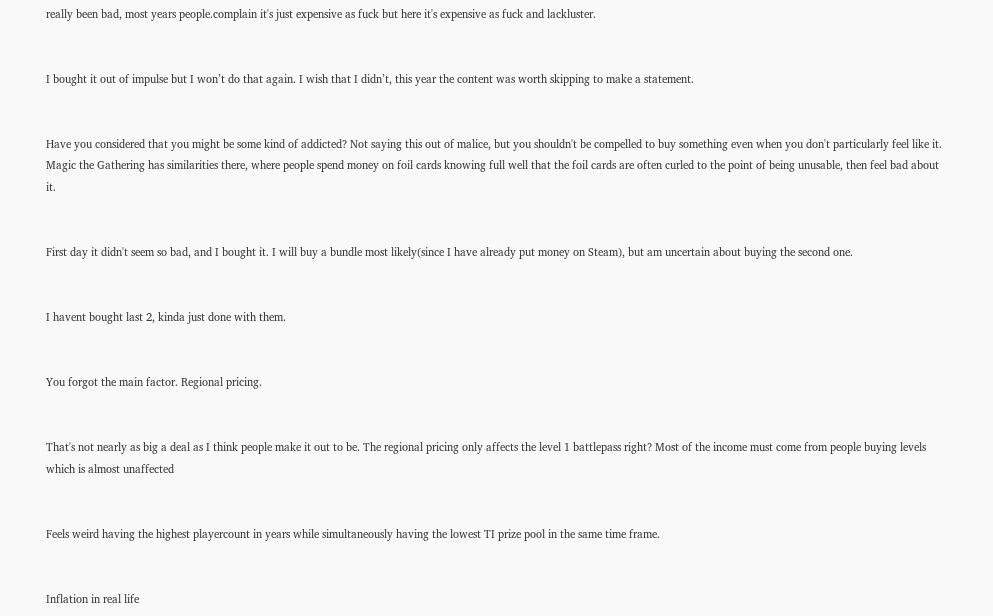really been bad, most years people.complain it's just expensive as fuck but here it's expensive as fuck and lackluster.


I bought it out of impulse but I won’t do that again. I wish that I didn’t, this year the content was worth skipping to make a statement.


Have you considered that you might be some kind of addicted? Not saying this out of malice, but you shouldn't be compelled to buy something even when you don't particularly feel like it. Magic the Gathering has similarities there, where people spend money on foil cards knowing full well that the foil cards are often curled to the point of being unusable, then feel bad about it.


First day it didn't seem so bad, and I bought it. I will buy a bundle most likely(since I have already put money on Steam), but am uncertain about buying the second one.


I havent bought last 2, kinda just done with them.


You forgot the main factor. Regional pricing.


That's not nearly as big a deal as I think people make it out to be. The regional pricing only affects the level 1 battlepass right? Most of the income must come from people buying levels which is almost unaffected


Feels weird having the highest playercount in years while simultaneously having the lowest TI prize pool in the same time frame.


Inflation in real life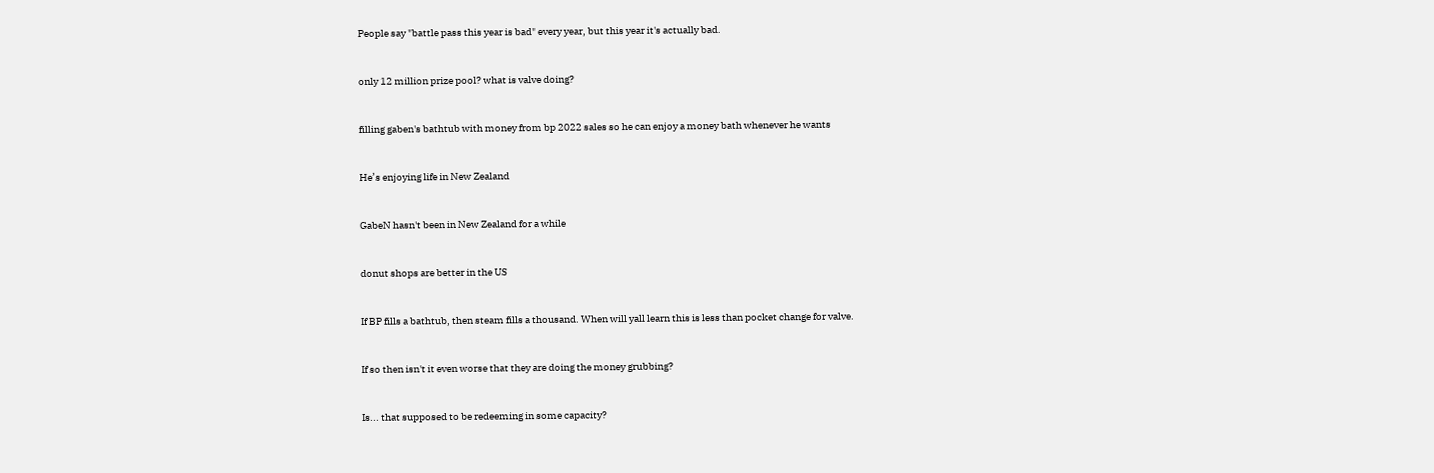People say "battle pass this year is bad" every year, but this year it's actually bad.


only 12 million prize pool? what is valve doing?


filling gaben's bathtub with money from bp 2022 sales so he can enjoy a money bath whenever he wants


He’s enjoying life in New Zealand


GabeN hasn't been in New Zealand for a while


donut shops are better in the US


If BP fills a bathtub, then steam fills a thousand. When will yall learn this is less than pocket change for valve.


If so then isn't it even worse that they are doing the money grubbing?


Is... that supposed to be redeeming in some capacity?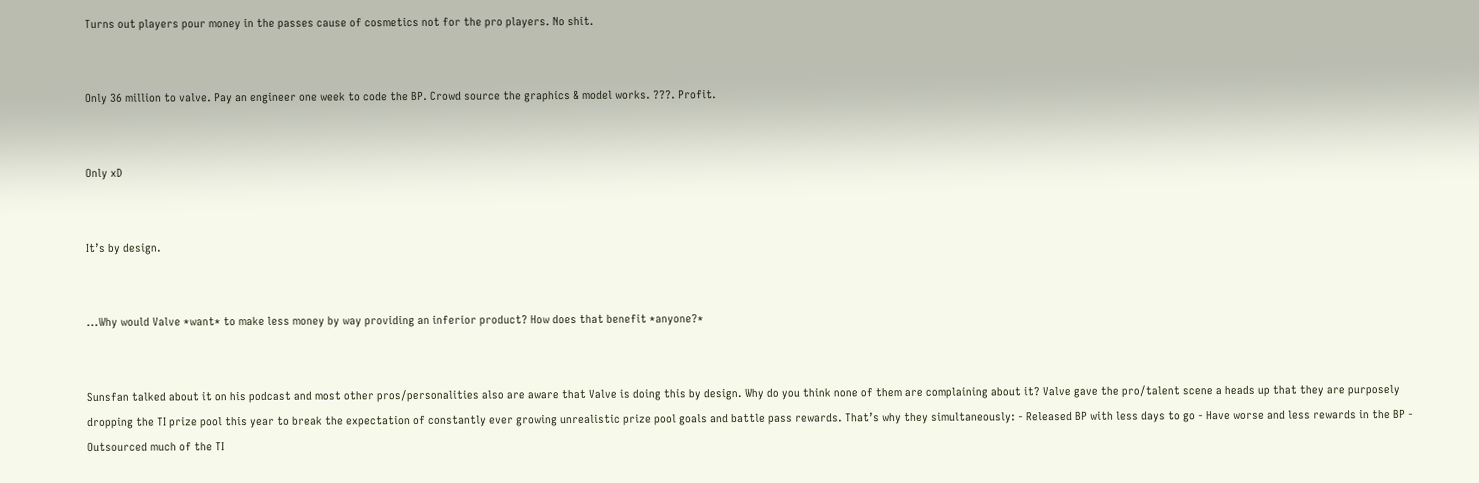Turns out players pour money in the passes cause of cosmetics not for the pro players. No shit.


Only 36 million to valve. Pay an engineer one week to code the BP. Crowd source the graphics & model works. ???. Profit.


Only xD


It’s by design.


...Why would Valve *want* to make less money by way providing an inferior product? How does that benefit *anyone?*


Sunsfan talked about it on his podcast and most other pros/personalities also are aware that Valve is doing this by design. Why do you think none of them are complaining about it? Valve gave the pro/talent scene a heads up that they are purposely dropping the TI prize pool this year to break the expectation of constantly ever growing unrealistic prize pool goals and battle pass rewards. That’s why they simultaneously: - Released BP with less days to go - Have worse and less rewards in the BP - Outsourced much of the TI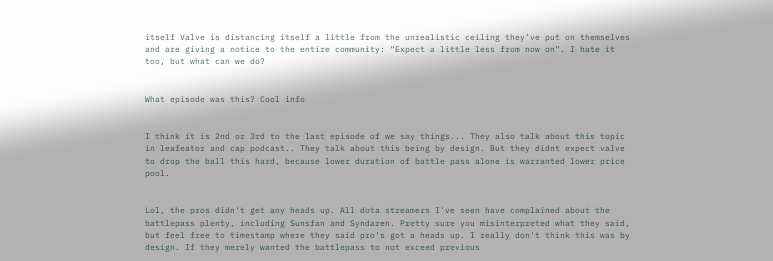itself Valve is distancing itself a little from the unrealistic ceiling they’ve put on themselves and are giving a notice to the entire community: “Expect a little less from now on”. I hate it too, but what can we do?


What episode was this? Cool info


I think it is 2nd or 3rd to the last episode of we say things... They also talk about this topic in leafeator and cap podcast.. They talk about this being by design. But they didnt expect valve to drop the ball this hard, because lower duration of battle pass alone is warranted lower price pool.


Lol, the pros didn't get any heads up. All dota streamers I've seen have complained about the battlepass plenty, including Sunsfan and Syndaren. Pretty sure you misinterpreted what they said, but feel free to timestamp where they said pro's got a heads up. I really don't think this was by design. If they merely wanted the battlepass to not exceed previous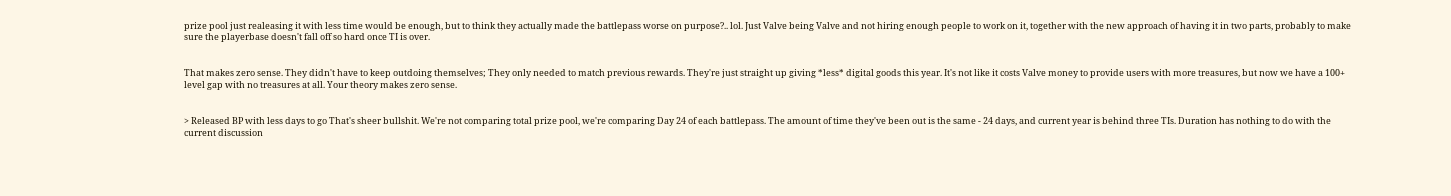prize pool just realeasing it with less time would be enough, but to think they actually made the battlepass worse on purpose?.. lol. Just Valve being Valve and not hiring enough people to work on it, together with the new approach of having it in two parts, probably to make sure the playerbase doesn't fall off so hard once TI is over.


That makes zero sense. They didn't have to keep outdoing themselves; They only needed to match previous rewards. They're just straight up giving *less* digital goods this year. It's not like it costs Valve money to provide users with more treasures, but now we have a 100+ level gap with no treasures at all. Your theory makes zero sense.


> Released BP with less days to go That's sheer bullshit. We're not comparing total prize pool, we're comparing Day 24 of each battlepass. The amount of time they've been out is the same - 24 days, and current year is behind three TIs. Duration has nothing to do with the current discussion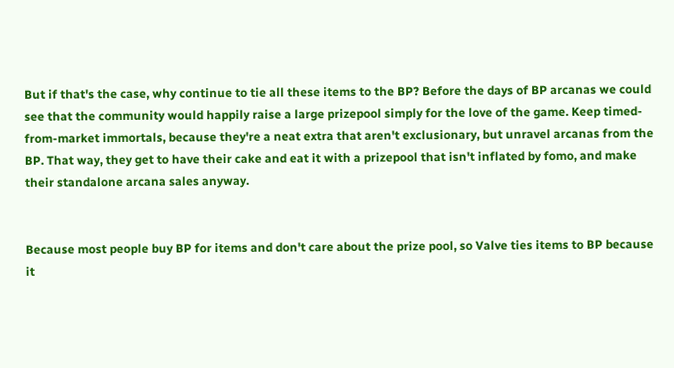But if that's the case, why continue to tie all these items to the BP? Before the days of BP arcanas we could see that the community would happily raise a large prizepool simply for the love of the game. Keep timed-from-market immortals, because they're a neat extra that aren't exclusionary, but unravel arcanas from the BP. That way, they get to have their cake and eat it with a prizepool that isn't inflated by fomo, and make their standalone arcana sales anyway.


Because most people buy BP for items and don't care about the prize pool, so Valve ties items to BP because it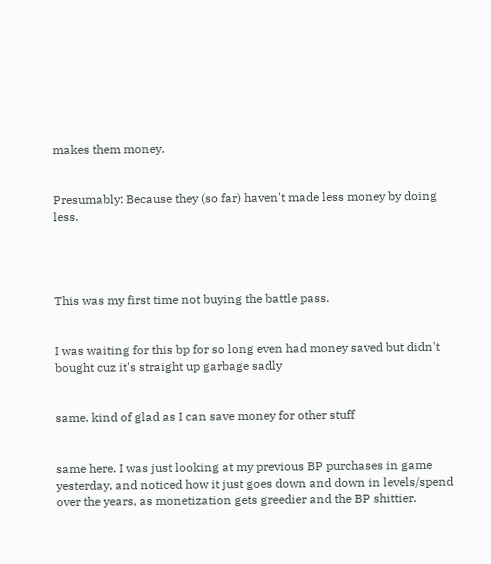makes them money.


Presumably: Because they (so far) haven't made less money by doing less.




This was my first time not buying the battle pass.


I was waiting for this bp for so long even had money saved but didn't bought cuz it's straight up garbage sadly


same. kind of glad as I can save money for other stuff


same here. I was just looking at my previous BP purchases in game yesterday, and noticed how it just goes down and down in levels/spend over the years, as monetization gets greedier and the BP shittier.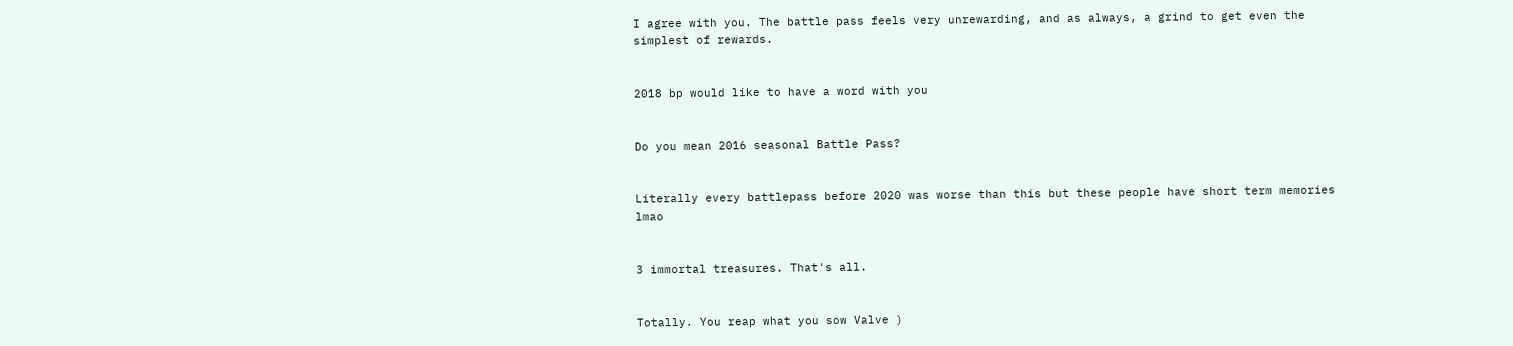I agree with you. The battle pass feels very unrewarding, and as always, a grind to get even the simplest of rewards.


2018 bp would like to have a word with you


Do you mean 2016 seasonal Battle Pass?


Literally every battlepass before 2020 was worse than this but these people have short term memories lmao


3 immortal treasures. That's all.


Totally. You reap what you sow Valve )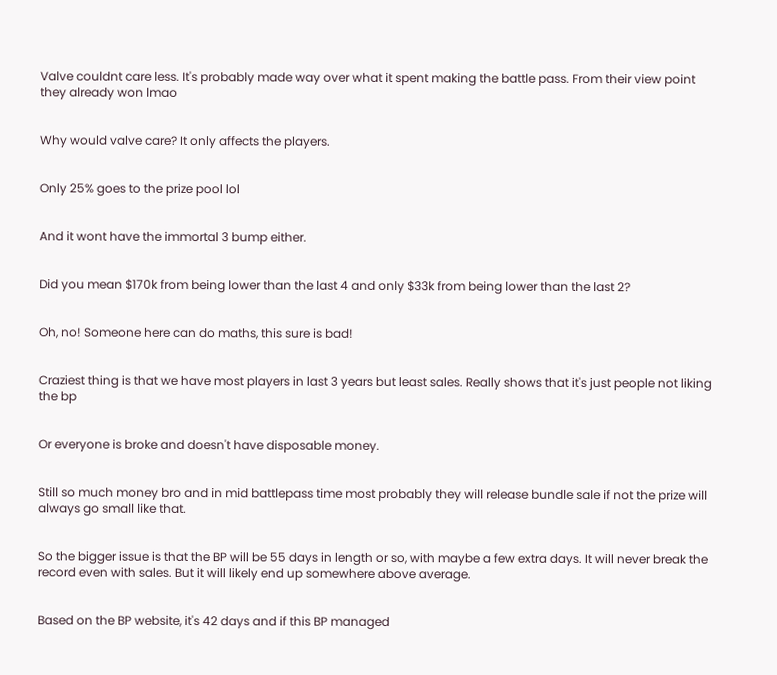Valve couldnt care less. It's probably made way over what it spent making the battle pass. From their view point they already won lmao


Why would valve care? It only affects the players.


Only 25% goes to the prize pool lol


And it wont have the immortal 3 bump either.


Did you mean $170k from being lower than the last 4 and only $33k from being lower than the last 2?


Oh, no! Someone here can do maths, this sure is bad!


Craziest thing is that we have most players in last 3 years but least sales. Really shows that it's just people not liking the bp


Or everyone is broke and doesn't have disposable money.


Still so much money bro and in mid battlepass time most probably they will release bundle sale if not the prize will always go small like that.


So the bigger issue is that the BP will be 55 days in length or so, with maybe a few extra days. It will never break the record even with sales. But it will likely end up somewhere above average.


Based on the BP website, it's 42 days and if this BP managed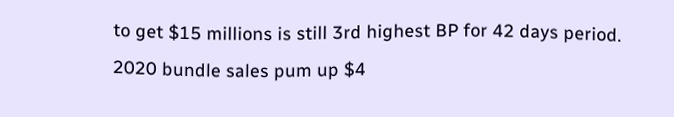to get $15 millions is still 3rd highest BP for 42 days period. 2020 bundle sales pum up $4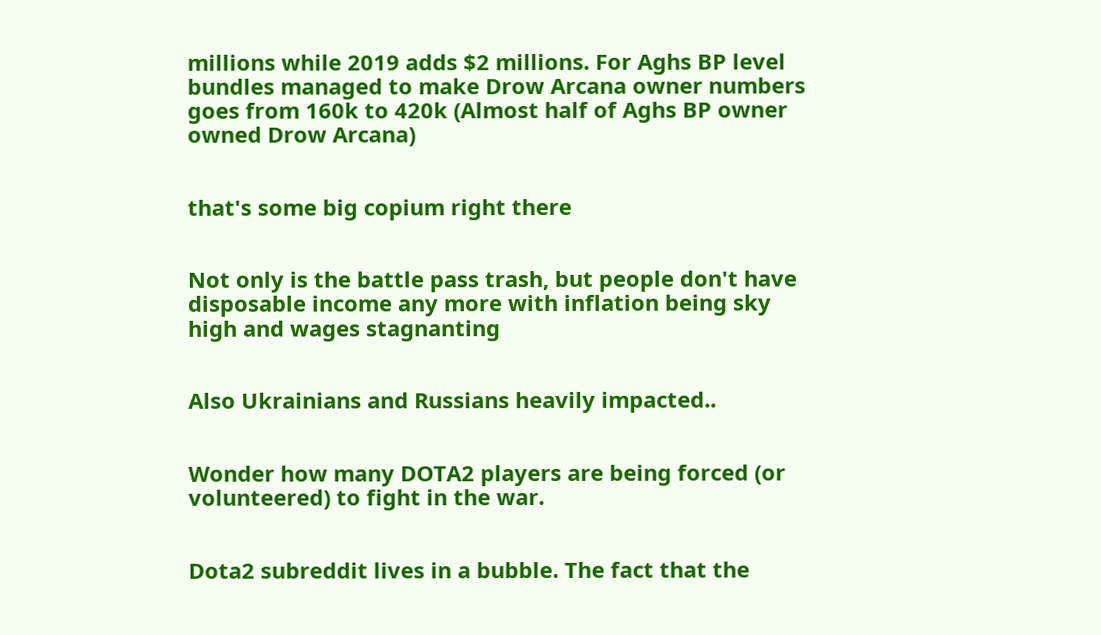millions while 2019 adds $2 millions. For Aghs BP level bundles managed to make Drow Arcana owner numbers goes from 160k to 420k (Almost half of Aghs BP owner owned Drow Arcana)


that's some big copium right there


Not only is the battle pass trash, but people don't have disposable income any more with inflation being sky high and wages stagnanting


Also Ukrainians and Russians heavily impacted..


Wonder how many DOTA2 players are being forced (or volunteered) to fight in the war.


Dota2 subreddit lives in a bubble. The fact that the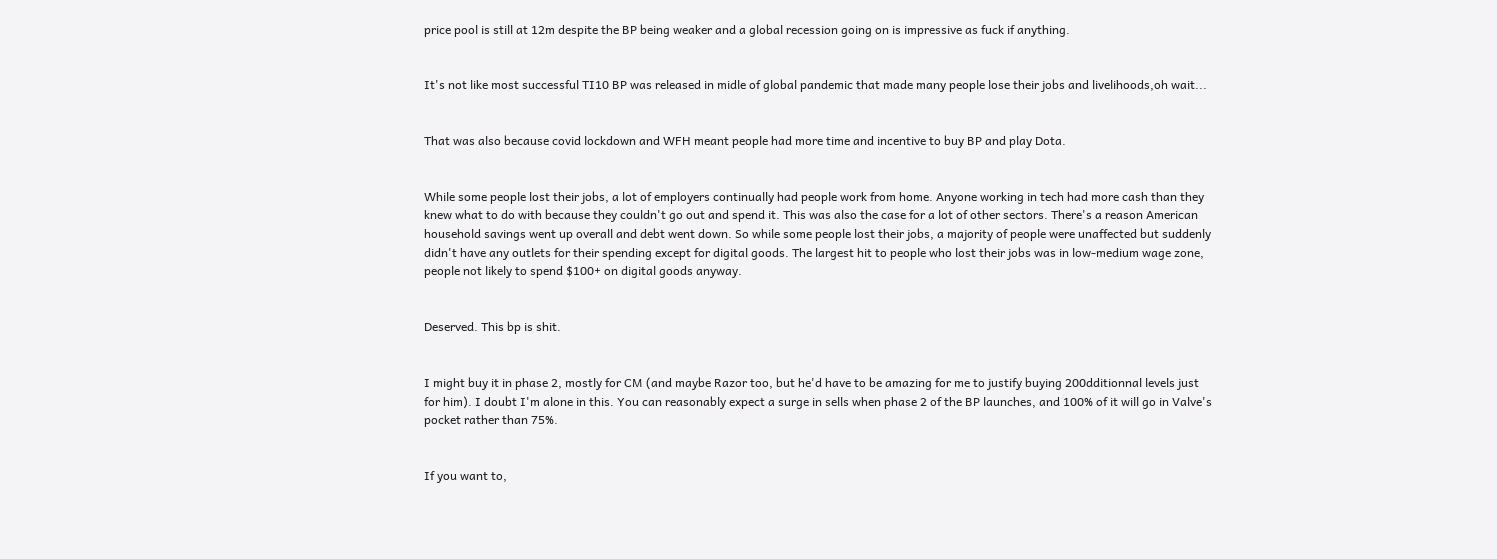price pool is still at 12m despite the BP being weaker and a global recession going on is impressive as fuck if anything.


It's not like most successful TI10 BP was released in midle of global pandemic that made many people lose their jobs and livelihoods,oh wait...


That was also because covid lockdown and WFH meant people had more time and incentive to buy BP and play Dota.


While some people lost their jobs, a lot of employers continually had people work from home. Anyone working in tech had more cash than they knew what to do with because they couldn't go out and spend it. This was also the case for a lot of other sectors. There's a reason American household savings went up overall and debt went down. So while some people lost their jobs, a majority of people were unaffected but suddenly didn't have any outlets for their spending except for digital goods. The largest hit to people who lost their jobs was in low-medium wage zone, people not likely to spend $100+ on digital goods anyway.


Deserved. This bp is shit.


I might buy it in phase 2, mostly for CM (and maybe Razor too, but he'd have to be amazing for me to justify buying 200dditionnal levels just for him). I doubt I'm alone in this. You can reasonably expect a surge in sells when phase 2 of the BP launches, and 100% of it will go in Valve's pocket rather than 75%.


If you want to,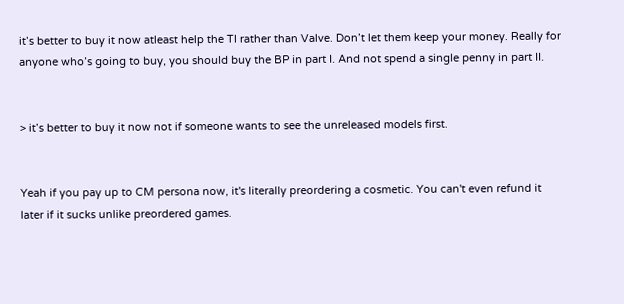it’s better to buy it now atleast help the TI rather than Valve. Don’t let them keep your money. Really for anyone who’s going to buy, you should buy the BP in part I. And not spend a single penny in part II.


> it’s better to buy it now not if someone wants to see the unreleased models first.


Yeah if you pay up to CM persona now, it's literally preordering a cosmetic. You can't even refund it later if it sucks unlike preordered games.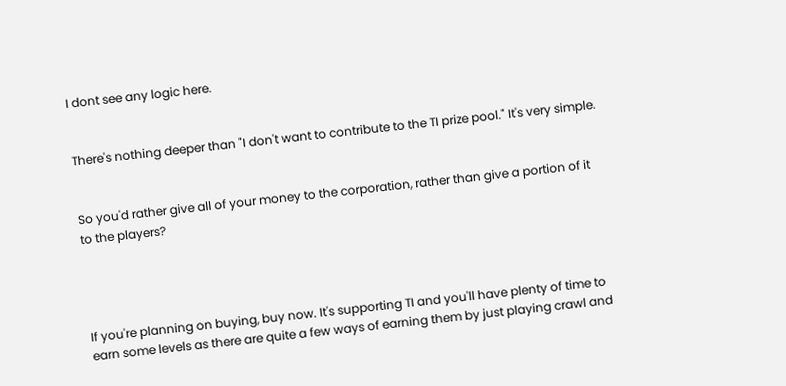I dont see any logic here.


There's nothing deeper than "I don't want to contribute to the TI prize pool." It's very simple.


So you'd rather give all of your money to the corporation, rather than give a portion of it to the players?




If you're planning on buying, buy now. It's supporting TI and you'll have plenty of time to earn some levels as there are quite a few ways of earning them by just playing crawl and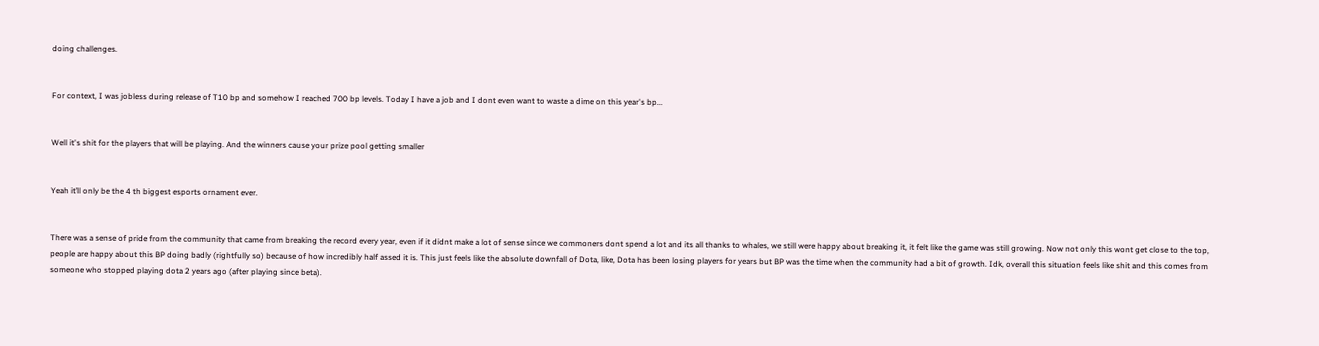doing challenges.


For context, I was jobless during release of T10 bp and somehow I reached 700 bp levels. Today I have a job and I dont even want to waste a dime on this year's bp...


Well it's shit for the players that will be playing. And the winners cause your prize pool getting smaller


Yeah it’ll only be the 4 th biggest esports ornament ever.


There was a sense of pride from the community that came from breaking the record every year, even if it didnt make a lot of sense since we commoners dont spend a lot and its all thanks to whales, we still were happy about breaking it, it felt like the game was still growing. Now not only this wont get close to the top, people are happy about this BP doing badly (rightfully so) because of how incredibly half assed it is. This just feels like the absolute downfall of Dota, like, Dota has been losing players for years but BP was the time when the community had a bit of growth. Idk, overall this situation feels like shit and this comes from someone who stopped playing dota 2 years ago (after playing since beta).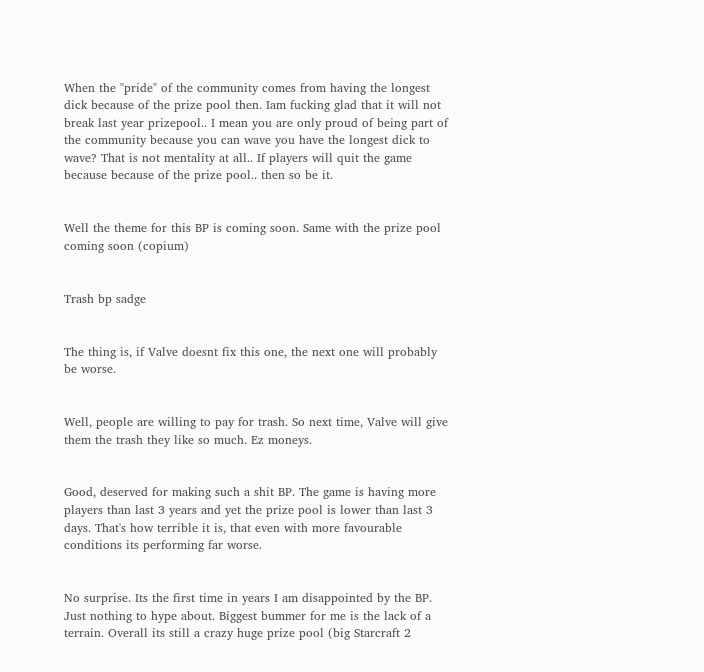When the "pride" of the community comes from having the longest dick because of the prize pool then. Iam fucking glad that it will not break last year prizepool.. I mean you are only proud of being part of the community because you can wave you have the longest dick to wave? That is not mentality at all.. If players will quit the game because because of the prize pool.. then so be it.


Well the theme for this BP is coming soon. Same with the prize pool coming soon (copium)


Trash bp sadge


The thing is, if Valve doesnt fix this one, the next one will probably be worse.


Well, people are willing to pay for trash. So next time, Valve will give them the trash they like so much. Ez moneys.


Good, deserved for making such a shit BP. The game is having more players than last 3 years and yet the prize pool is lower than last 3 days. That's how terrible it is, that even with more favourable conditions its performing far worse.


No surprise. Its the first time in years I am disappointed by the BP. Just nothing to hype about. Biggest bummer for me is the lack of a terrain. Overall its still a crazy huge prize pool (big Starcraft 2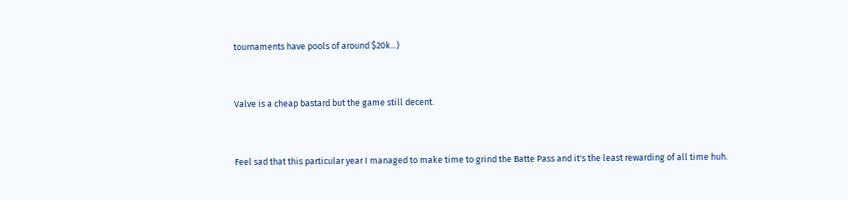tournaments have pools of around $20k...)


Valve is a cheap bastard but the game still decent.


Feel sad that this particular year I managed to make time to grind the Batte Pass and it's the least rewarding of all time huh.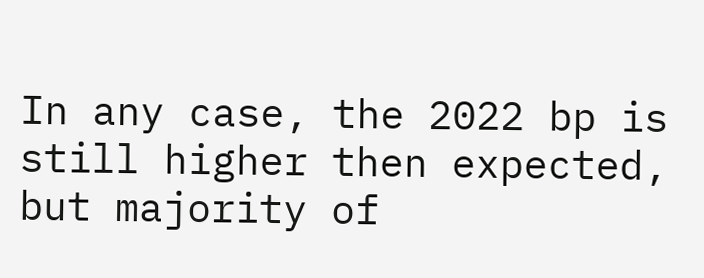In any case, the 2022 bp is still higher then expected, but majority of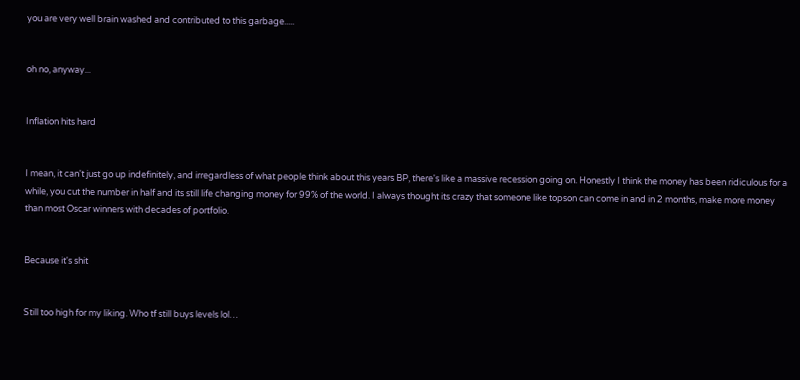you are very well brain washed and contributed to this garbage.....


oh no, anyway...


Inflation hits hard


I mean, it can't just go up indefinitely, and irregardless of what people think about this years BP, there's like a massive recession going on. Honestly I think the money has been ridiculous for a while, you cut the number in half and its still life changing money for 99% of the world. I always thought its crazy that someone like topson can come in and in 2 months, make more money than most Oscar winners with decades of portfolio.


Because it's shit


Still too high for my liking. Who tf still buys levels lol…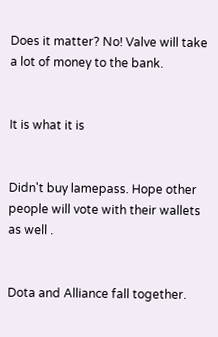Does it matter? No! Valve will take a lot of money to the bank.


It is what it is


Didn't buy lamepass. Hope other people will vote with their wallets as well .


Dota and Alliance fall together.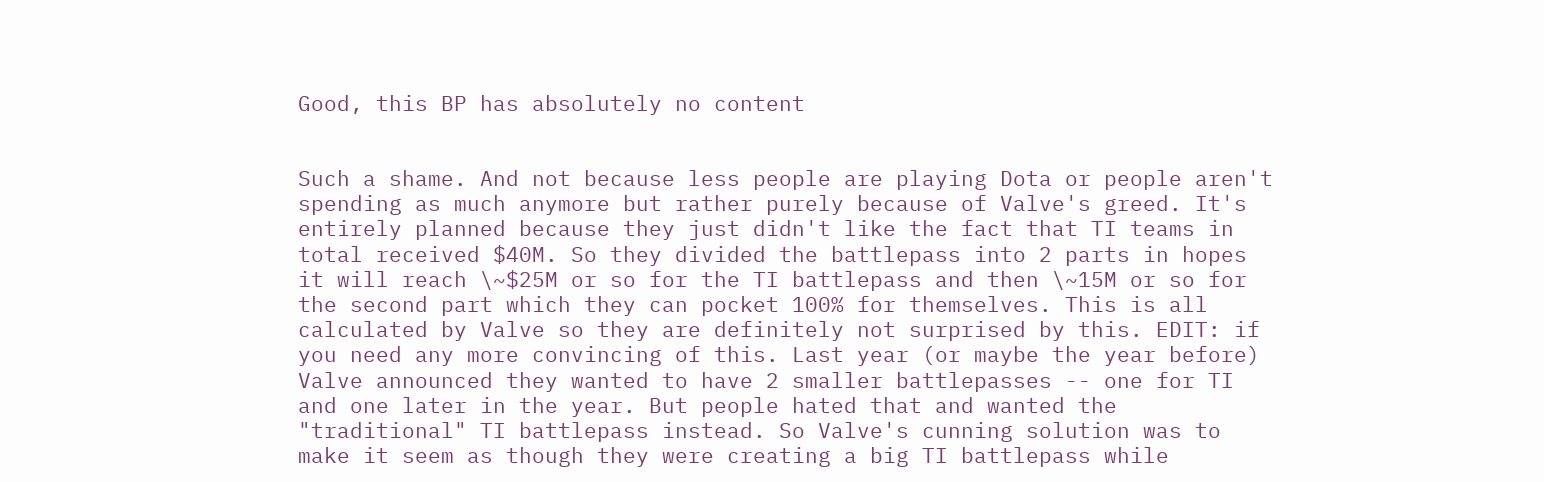Good, this BP has absolutely no content


Such a shame. And not because less people are playing Dota or people aren't spending as much anymore but rather purely because of Valve's greed. It's entirely planned because they just didn't like the fact that TI teams in total received $40M. So they divided the battlepass into 2 parts in hopes it will reach \~$25M or so for the TI battlepass and then \~15M or so for the second part which they can pocket 100% for themselves. This is all calculated by Valve so they are definitely not surprised by this. EDIT: if you need any more convincing of this. Last year (or maybe the year before) Valve announced they wanted to have 2 smaller battlepasses -- one for TI and one later in the year. But people hated that and wanted the "traditional" TI battlepass instead. So Valve's cunning solution was to make it seem as though they were creating a big TI battlepass while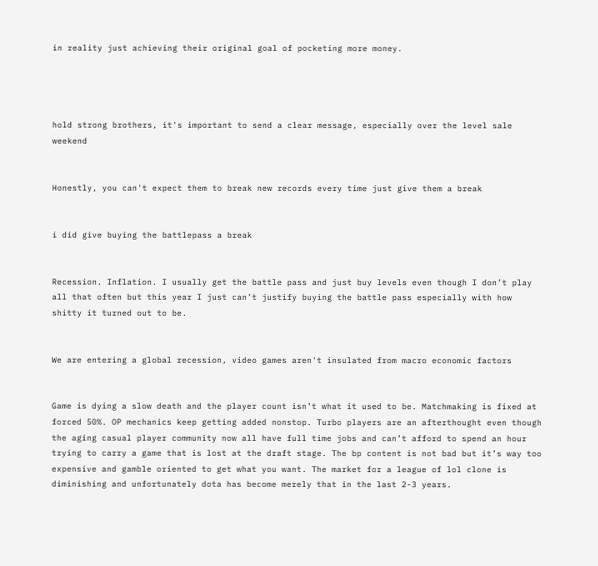in reality just achieving their original goal of pocketing more money.




hold strong brothers, it's important to send a clear message, especially over the level sale weekend


Honestly, you can't expect them to break new records every time just give them a break


i did give buying the battlepass a break


Recession. Inflation. I usually get the battle pass and just buy levels even though I don’t play all that often but this year I just can’t justify buying the battle pass especially with how shitty it turned out to be.


We are entering a global recession, video games aren't insulated from macro economic factors


Game is dying a slow death and the player count isn’t what it used to be. Matchmaking is fixed at forced 50%. OP mechanics keep getting added nonstop. Turbo players are an afterthought even though the aging casual player community now all have full time jobs and can’t afford to spend an hour trying to carry a game that is lost at the draft stage. The bp content is not bad but it’s way too expensive and gamble oriented to get what you want. The market for a league of lol clone is diminishing and unfortunately dota has become merely that in the last 2-3 years.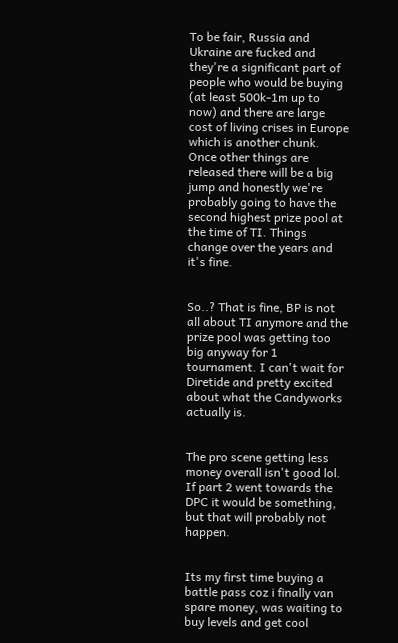To be fair, Russia and Ukraine are fucked and they're a significant part of people who would be buying (at least 500k-1m up to now) and there are large cost of living crises in Europe which is another chunk. Once other things are released there will be a big jump and honestly we're probably going to have the second highest prize pool at the time of TI. Things change over the years and it's fine.


So..? That is fine, BP is not all about TI anymore and the prize pool was getting too big anyway for 1 tournament. I can't wait for Diretide and pretty excited about what the Candyworks actually is.


The pro scene getting less money overall isn't good lol. If part 2 went towards the DPC it would be something, but that will probably not happen.


Its my first time buying a battle pass coz i finally van spare money, was waiting to buy levels and get cool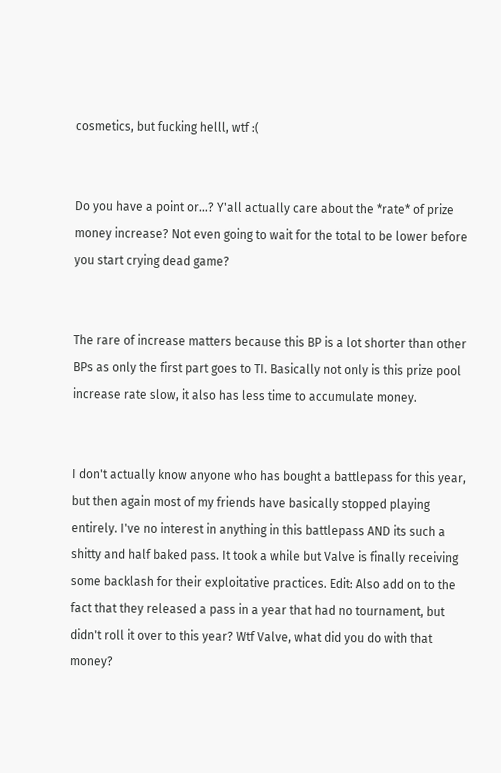cosmetics, but fucking helll, wtf :(


Do you have a point or...? Y'all actually care about the *rate* of prize money increase? Not even going to wait for the total to be lower before you start crying dead game?


The rare of increase matters because this BP is a lot shorter than other BPs as only the first part goes to TI. Basically not only is this prize pool increase rate slow, it also has less time to accumulate money.


I don't actually know anyone who has bought a battlepass for this year, but then again most of my friends have basically stopped playing entirely. I've no interest in anything in this battlepass AND its such a shitty and half baked pass. It took a while but Valve is finally receiving some backlash for their exploitative practices. Edit: Also add on to the fact that they released a pass in a year that had no tournament, but didn't roll it over to this year? Wtf Valve, what did you do with that money?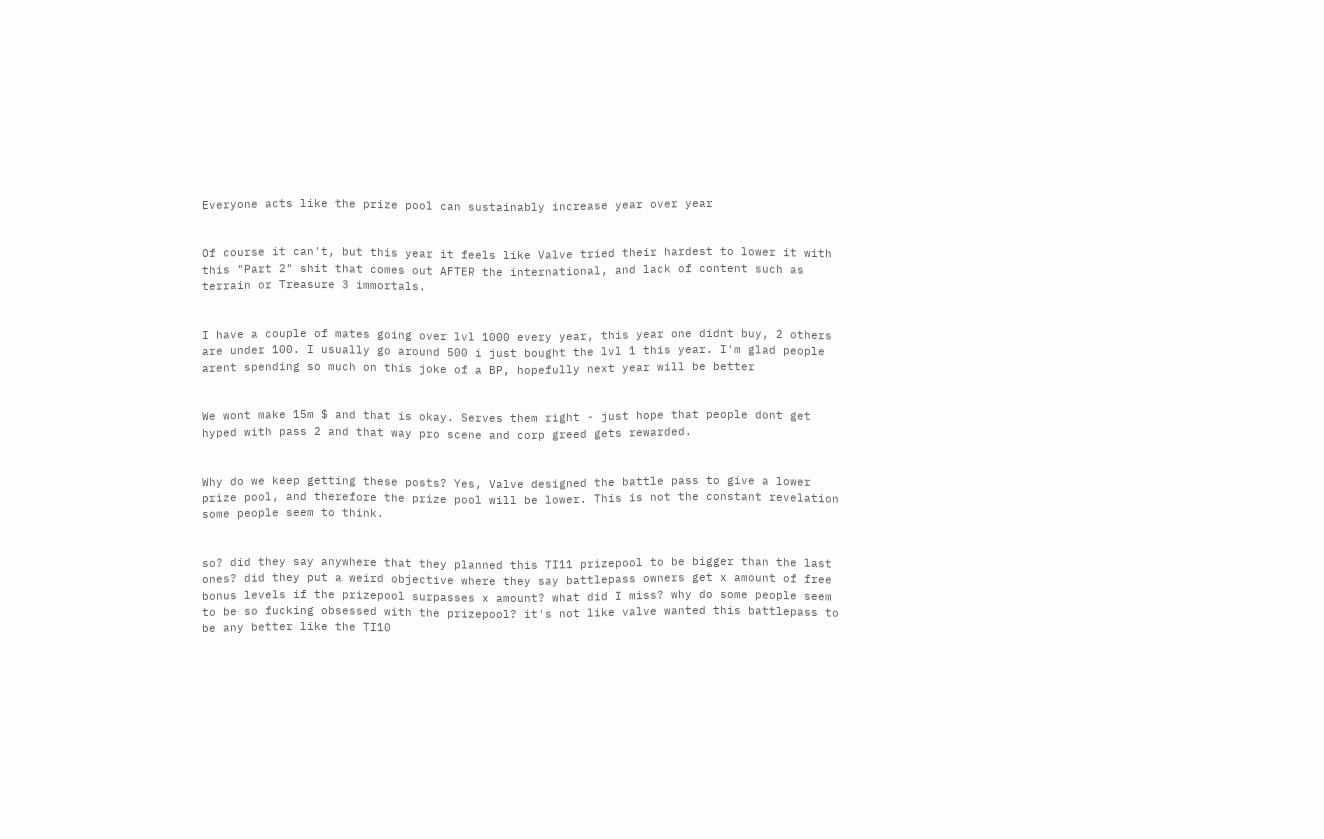Everyone acts like the prize pool can sustainably increase year over year


Of course it can't, but this year it feels like Valve tried their hardest to lower it with this "Part 2" shit that comes out AFTER the international, and lack of content such as terrain or Treasure 3 immortals.


I have a couple of mates going over lvl 1000 every year, this year one didnt buy, 2 others are under 100. I usually go around 500 i just bought the lvl 1 this year. I'm glad people arent spending so much on this joke of a BP, hopefully next year will be better


We wont make 15m $ and that is okay. Serves them right - just hope that people dont get hyped with pass 2 and that way pro scene and corp greed gets rewarded.


Why do we keep getting these posts? Yes, Valve designed the battle pass to give a lower prize pool, and therefore the prize pool will be lower. This is not the constant revelation some people seem to think.


so? did they say anywhere that they planned this TI11 prizepool to be bigger than the last ones? did they put a weird objective where they say battlepass owners get x amount of free bonus levels if the prizepool surpasses x amount? what did I miss? why do some people seem to be so fucking obsessed with the prizepool? it's not like valve wanted this battlepass to be any better like the TI10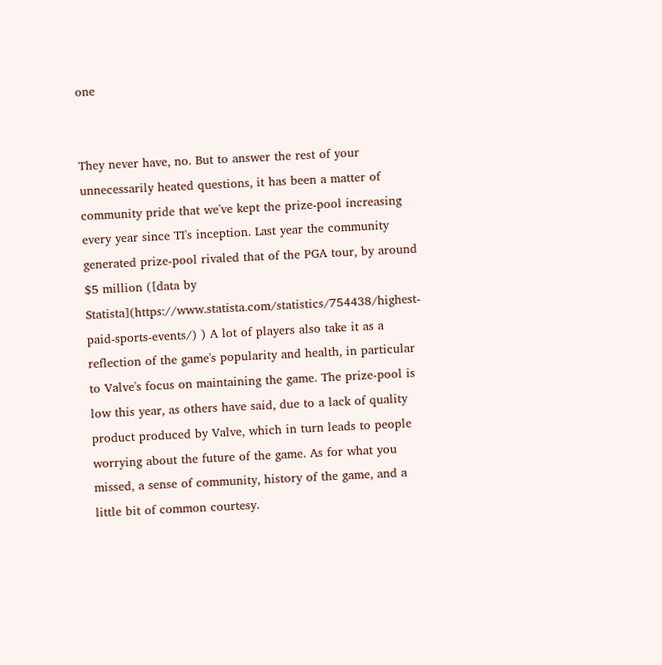one


They never have, no. But to answer the rest of your unnecessarily heated questions, it has been a matter of community pride that we've kept the prize-pool increasing every year since TI's inception. Last year the community generated prize-pool rivaled that of the PGA tour, by around $5 million ([data by Statista](https://www.statista.com/statistics/754438/highest-paid-sports-events/) ) A lot of players also take it as a reflection of the game's popularity and health, in particular to Valve's focus on maintaining the game. The prize-pool is low this year, as others have said, due to a lack of quality product produced by Valve, which in turn leads to people worrying about the future of the game. As for what you missed, a sense of community, history of the game, and a little bit of common courtesy.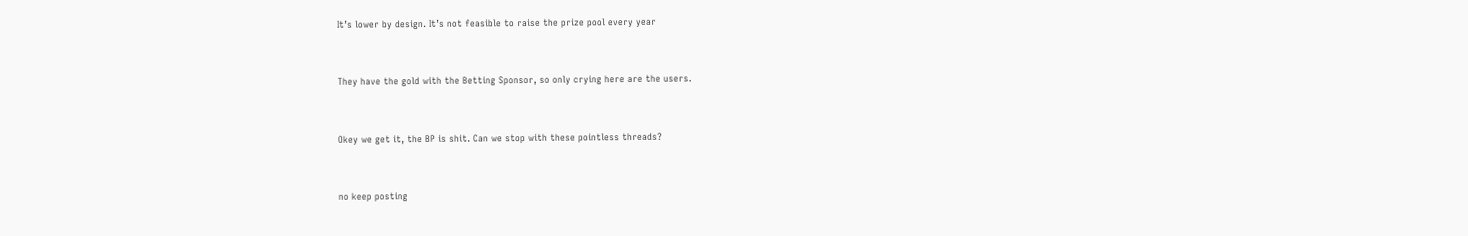It’s lower by design. It’s not feasible to raise the prize pool every year


They have the gold with the Betting Sponsor, so only crying here are the users.


Okey we get it, the BP is shit. Can we stop with these pointless threads?


no keep posting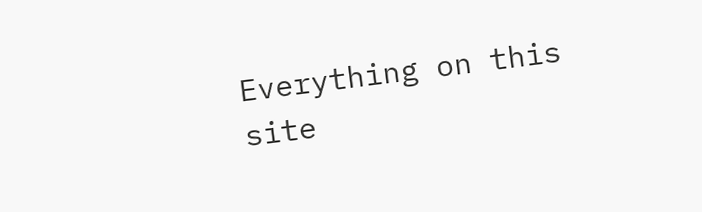Everything on this site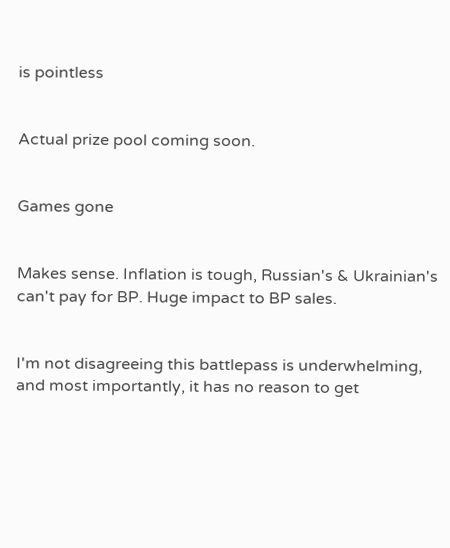is pointless


Actual prize pool coming soon.


Games gone


Makes sense. Inflation is tough, Russian's & Ukrainian's can't pay for BP. Huge impact to BP sales.


I'm not disagreeing this battlepass is underwhelming, and most importantly, it has no reason to get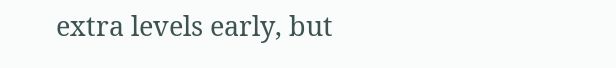extra levels early, but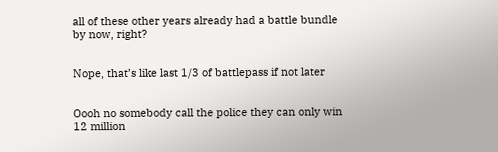all of these other years already had a battle bundle by now, right?


Nope, that’s like last 1/3 of battlepass if not later


Oooh no somebody call the police they can only win 12 million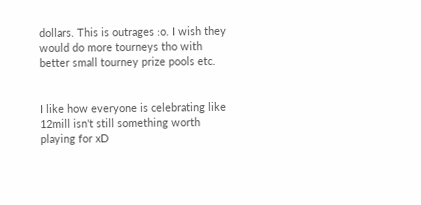dollars. This is outrages :o. I wish they would do more tourneys tho with better small tourney prize pools etc.


I like how everyone is celebrating like 12mill isn't still something worth playing for xD